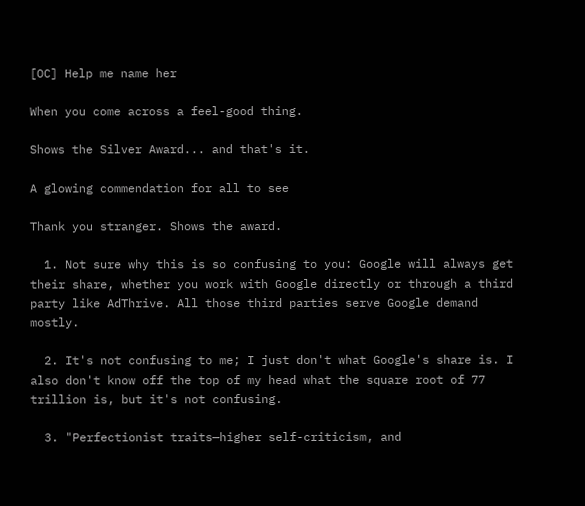[OC] Help me name her

When you come across a feel-good thing.

Shows the Silver Award... and that's it.

A glowing commendation for all to see

Thank you stranger. Shows the award.

  1. Not sure why this is so confusing to you: Google will always get their share, whether you work with Google directly or through a third party like AdThrive. All those third parties serve Google demand mostly.

  2. It's not confusing to me; I just don't what Google's share is. I also don't know off the top of my head what the square root of 77 trillion is, but it's not confusing.

  3. "Perfectionist traits—higher self-criticism, and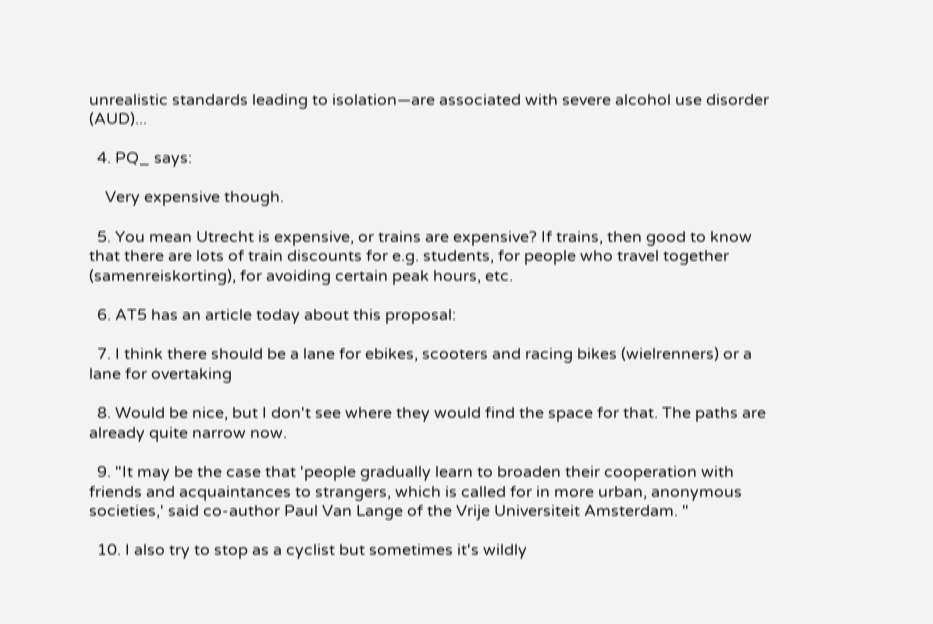unrealistic standards leading to isolation—are associated with severe alcohol use disorder (AUD)...

  4. PQ_ says:

    Very expensive though.

  5. You mean Utrecht is expensive, or trains are expensive? If trains, then good to know that there are lots of train discounts for e.g. students, for people who travel together (samenreiskorting), for avoiding certain peak hours, etc.

  6. AT5 has an article today about this proposal:

  7. I think there should be a lane for ebikes, scooters and racing bikes (wielrenners) or a lane for overtaking

  8. Would be nice, but I don't see where they would find the space for that. The paths are already quite narrow now.

  9. "It may be the case that 'people gradually learn to broaden their cooperation with friends and acquaintances to strangers, which is called for in more urban, anonymous societies,' said co-author Paul Van Lange of the Vrije Universiteit Amsterdam. "

  10. I also try to stop as a cyclist but sometimes it's wildly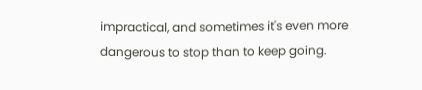impractical, and sometimes it's even more dangerous to stop than to keep going.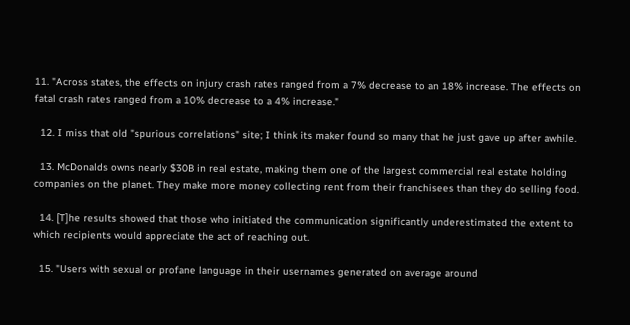11. "Across states, the effects on injury crash rates ranged from a 7% decrease to an 18% increase. The effects on fatal crash rates ranged from a 10% decrease to a 4% increase."

  12. I miss that old "spurious correlations" site; I think its maker found so many that he just gave up after awhile.

  13. McDonalds owns nearly $30B in real estate, making them one of the largest commercial real estate holding companies on the planet. They make more money collecting rent from their franchisees than they do selling food.

  14. [T]he results showed that those who initiated the communication significantly underestimated the extent to which recipients would appreciate the act of reaching out.

  15. "Users with sexual or profane language in their usernames generated on average around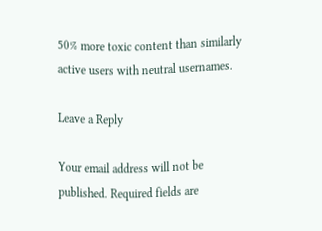50% more toxic content than similarly active users with neutral usernames.

Leave a Reply

Your email address will not be published. Required fields are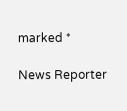marked *

News Reporter